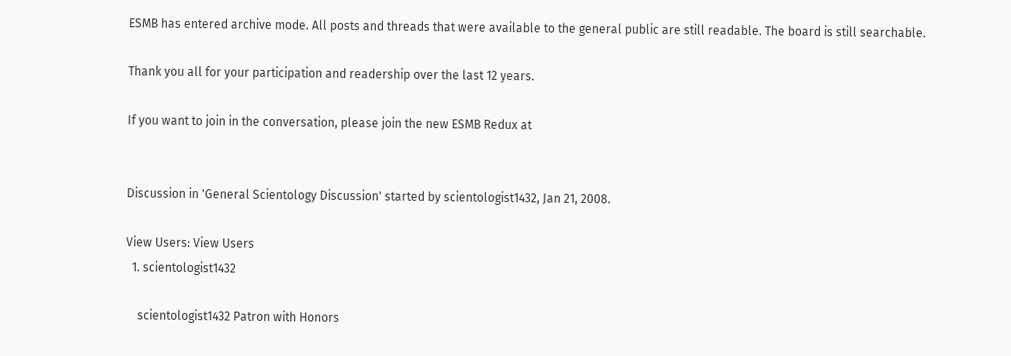ESMB has entered archive mode. All posts and threads that were available to the general public are still readable. The board is still searchable.

Thank you all for your participation and readership over the last 12 years.

If you want to join in the conversation, please join the new ESMB Redux at


Discussion in 'General Scientology Discussion' started by scientologist1432, Jan 21, 2008.

View Users: View Users
  1. scientologist1432

    scientologist1432 Patron with Honors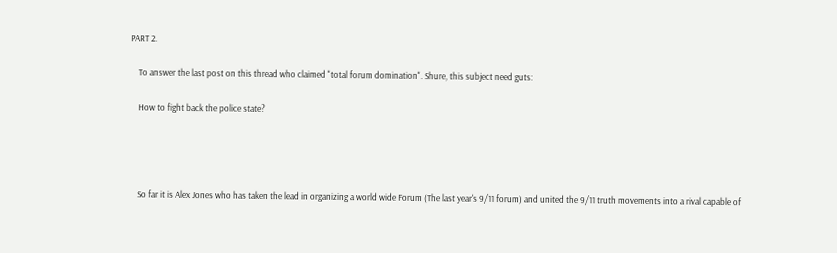PART 2.

    To answer the last post on this thread who claimed "total forum domination". Shure, this subject need guts:

    How to fight back the police state?




    So far it is Alex Jones who has taken the lead in organizing a world wide Forum (The last year's 9/11 forum) and united the 9/11 truth movements into a rival capable of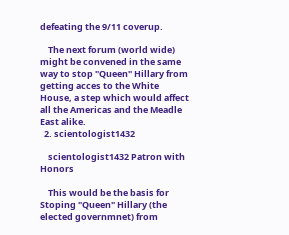defeating the 9/11 coverup.

    The next forum (world wide) might be convened in the same way to stop "Queen" Hillary from getting acces to the White House, a step which would affect all the Americas and the Meadle East alike.
  2. scientologist1432

    scientologist1432 Patron with Honors

    This would be the basis for Stoping "Queen" Hillary (the elected governmnet) from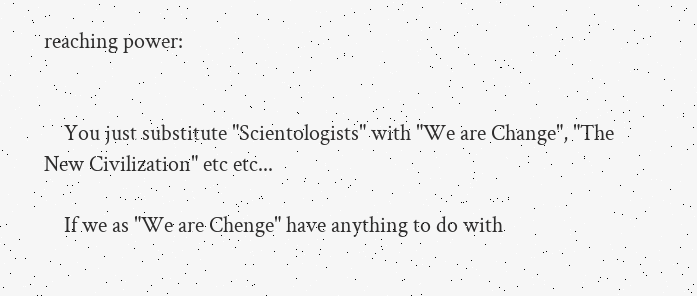reaching power:


    You just substitute "Scientologists" with "We are Change", "The New Civilization" etc etc...

    If we as "We are Chenge" have anything to do with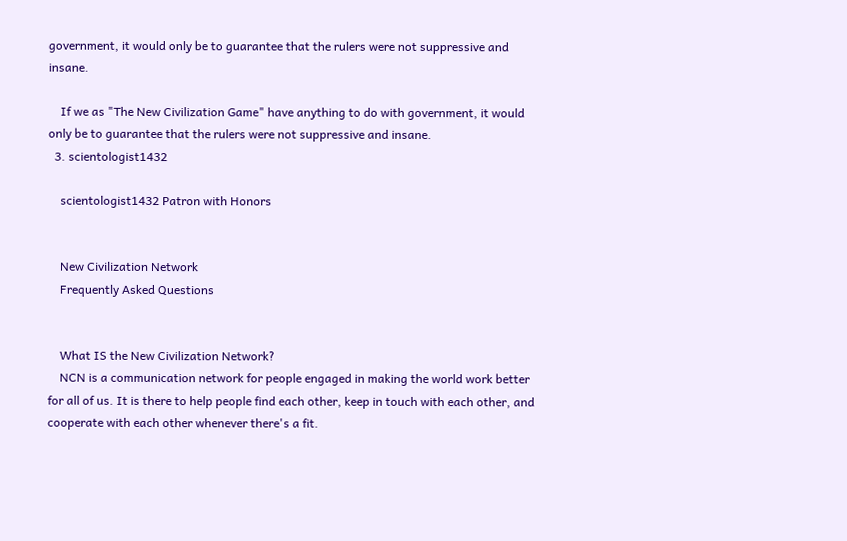government, it would only be to guarantee that the rulers were not suppressive and insane.

    If we as "The New Civilization Game" have anything to do with government, it would only be to guarantee that the rulers were not suppressive and insane.
  3. scientologist1432

    scientologist1432 Patron with Honors


    New Civilization Network
    Frequently Asked Questions


    What IS the New Civilization Network?
    NCN is a communication network for people engaged in making the world work better for all of us. It is there to help people find each other, keep in touch with each other, and cooperate with each other whenever there's a fit.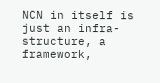NCN in itself is just an infra-structure, a framework,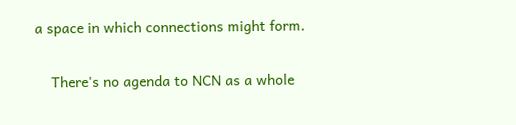a space in which connections might form.

    There's no agenda to NCN as a whole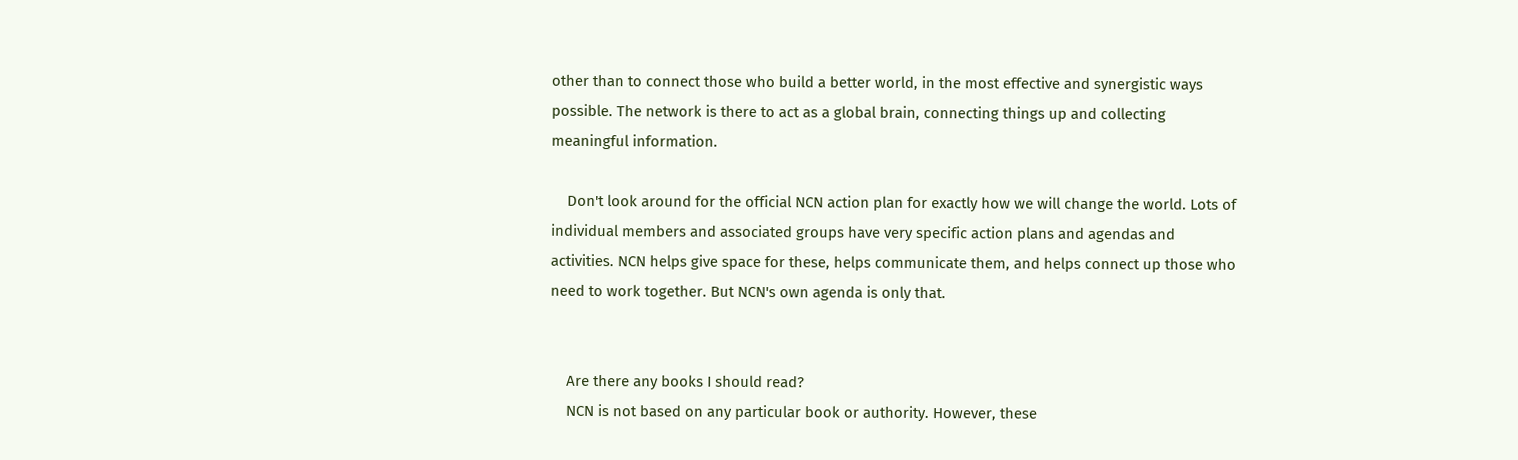other than to connect those who build a better world, in the most effective and synergistic ways possible. The network is there to act as a global brain, connecting things up and collecting meaningful information.

    Don't look around for the official NCN action plan for exactly how we will change the world. Lots of individual members and associated groups have very specific action plans and agendas and activities. NCN helps give space for these, helps communicate them, and helps connect up those who need to work together. But NCN's own agenda is only that.


    Are there any books I should read?
    NCN is not based on any particular book or authority. However, these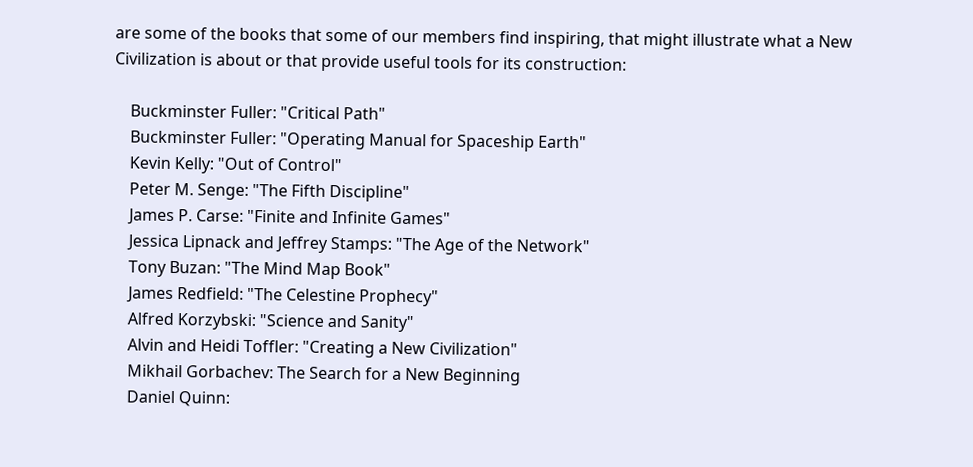are some of the books that some of our members find inspiring, that might illustrate what a New Civilization is about or that provide useful tools for its construction:

    Buckminster Fuller: "Critical Path"
    Buckminster Fuller: "Operating Manual for Spaceship Earth"
    Kevin Kelly: "Out of Control"
    Peter M. Senge: "The Fifth Discipline"
    James P. Carse: "Finite and Infinite Games"
    Jessica Lipnack and Jeffrey Stamps: "The Age of the Network"
    Tony Buzan: "The Mind Map Book"
    James Redfield: "The Celestine Prophecy"
    Alfred Korzybski: "Science and Sanity"
    Alvin and Heidi Toffler: "Creating a New Civilization"
    Mikhail Gorbachev: The Search for a New Beginning
    Daniel Quinn: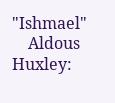"Ishmael"
    Aldous Huxley: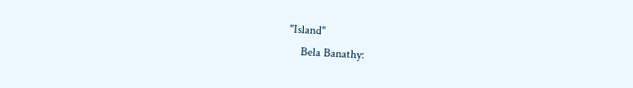"Island"
    Bela Banathy: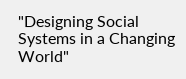"Designing Social Systems in a Changing World"